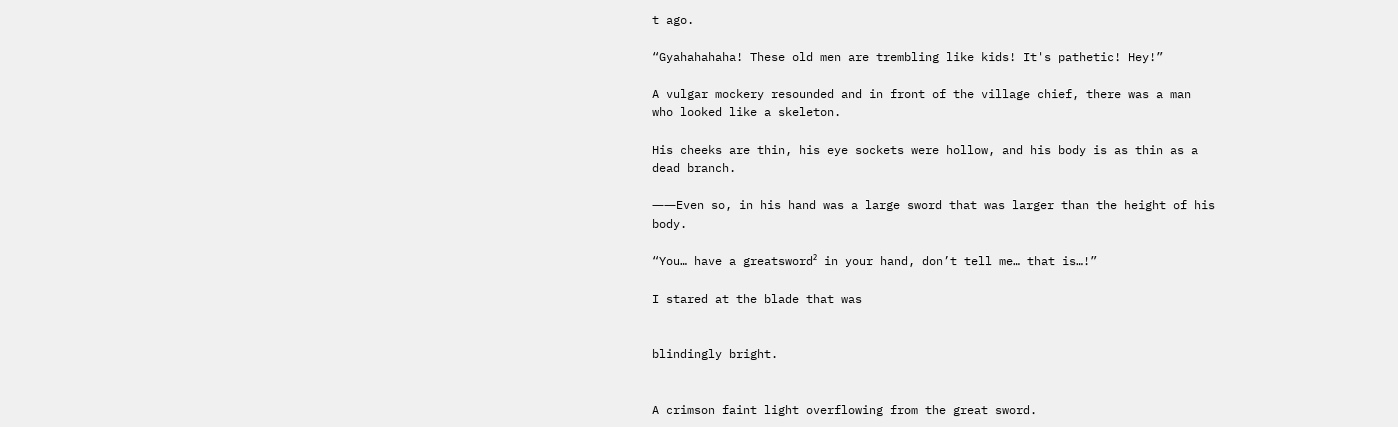t ago.

“Gyahahahaha! These old men are trembling like kids! It's pathetic! Hey!”

A vulgar mockery resounded and in front of the village chief, there was a man who looked like a skeleton.

His cheeks are thin, his eye sockets were hollow, and his body is as thin as a dead branch.

――Even so, in his hand was a large sword that was larger than the height of his body.

“You… have a greatsword² in your hand, don’t tell me… that is…!”

I stared at the blade that was


blindingly bright.


A crimson faint light overflowing from the great sword.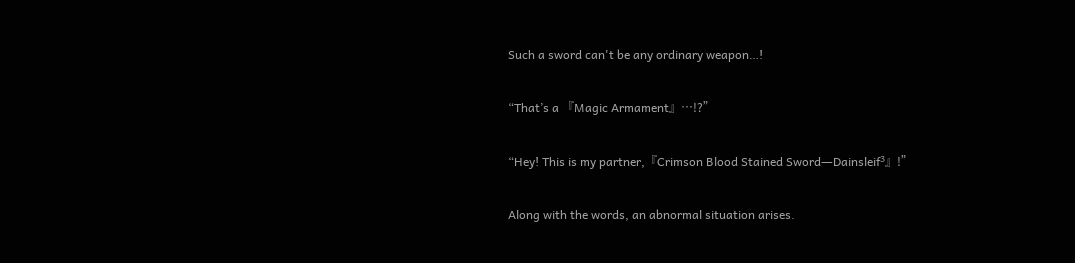Such a sword can't be any ordinary weapon…!

“That’s a 『Magic Armament』…!?”

“Hey! This is my partner,『Crimson Blood Stained Sword―Dainsleif³』!”

Along with the words, an abnormal situation arises.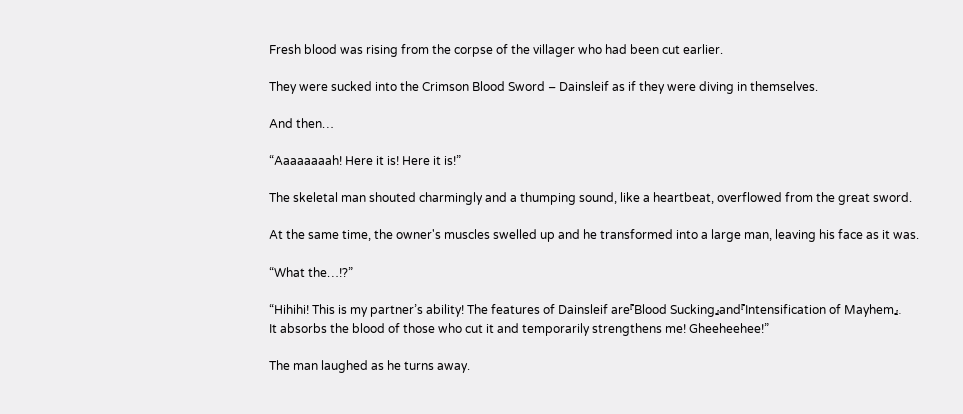Fresh blood was rising from the corpse of the villager who had been cut earlier.

They were sucked into the Crimson Blood Sword – Dainsleif as if they were diving in themselves.

And then…

“Aaaaaaaah! Here it is! Here it is!”

The skeletal man shouted charmingly and a thumping sound, like a heartbeat, overflowed from the great sword.

At the same time, the owner's muscles swelled up and he transformed into a large man, leaving his face as it was.

“What the…!?”

“Hihihi! This is my partner’s ability! The features of Dainsleif are『Blood Sucking』and『Intensification of Mayhem』.
It absorbs the blood of those who cut it and temporarily strengthens me! Gheeheehee!”

The man laughed as he turns away.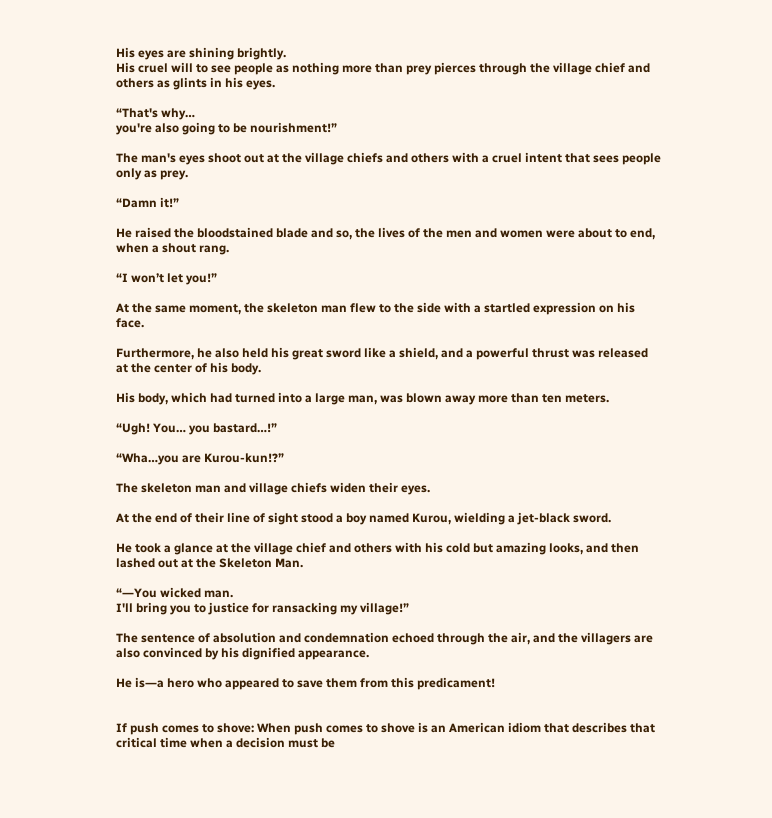His eyes are shining brightly.
His cruel will to see people as nothing more than prey pierces through the village chief and others as glints in his eyes.

“That's why…
you're also going to be nourishment!”

The man's eyes shoot out at the village chiefs and others with a cruel intent that sees people only as prey.

“Damn it!”

He raised the bloodstained blade and so, the lives of the men and women were about to end, when a shout rang.

“I won’t let you!”

At the same moment, the skeleton man flew to the side with a startled expression on his face.

Furthermore, he also held his great sword like a shield, and a powerful thrust was released at the center of his body.

His body, which had turned into a large man, was blown away more than ten meters.

“Ugh! You… you bastard…!”

“Wha…you are Kurou-kun!?”

The skeleton man and village chiefs widen their eyes.

At the end of their line of sight stood a boy named Kurou, wielding a jet-black sword.

He took a glance at the village chief and others with his cold but amazing looks, and then lashed out at the Skeleton Man.

“―You wicked man.
I'll bring you to justice for ransacking my village!”

The sentence of absolution and condemnation echoed through the air, and the villagers are also convinced by his dignified appearance.

He is―a hero who appeared to save them from this predicament!


If push comes to shove: When push comes to shove is an American idiom that describes that critical time when a decision must be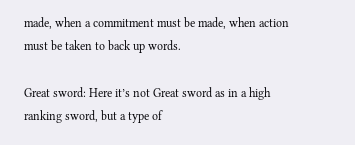made, when a commitment must be made, when action must be taken to back up words.

Great sword: Here it’s not Great sword as in a high ranking sword, but a type of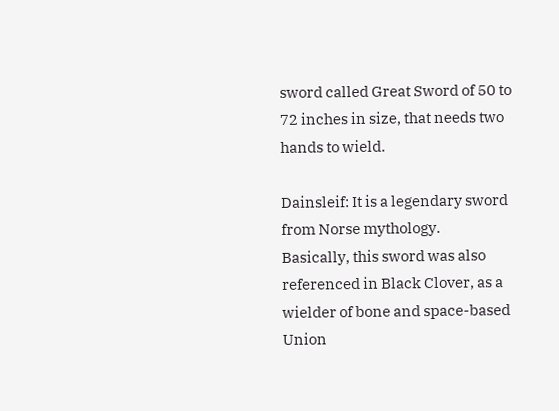sword called Great Sword of 50 to 72 inches in size, that needs two hands to wield.

Dainsleif: It is a legendary sword from Norse mythology.
Basically, this sword was also referenced in Black Clover, as a wielder of bone and space-based Union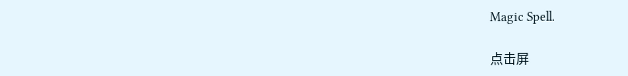Magic Spell.

点击屏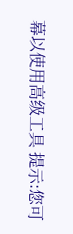幕以使用高级工具 提示:您可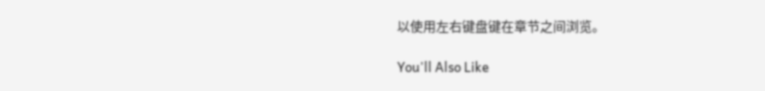以使用左右键盘键在章节之间浏览。

You'll Also Like